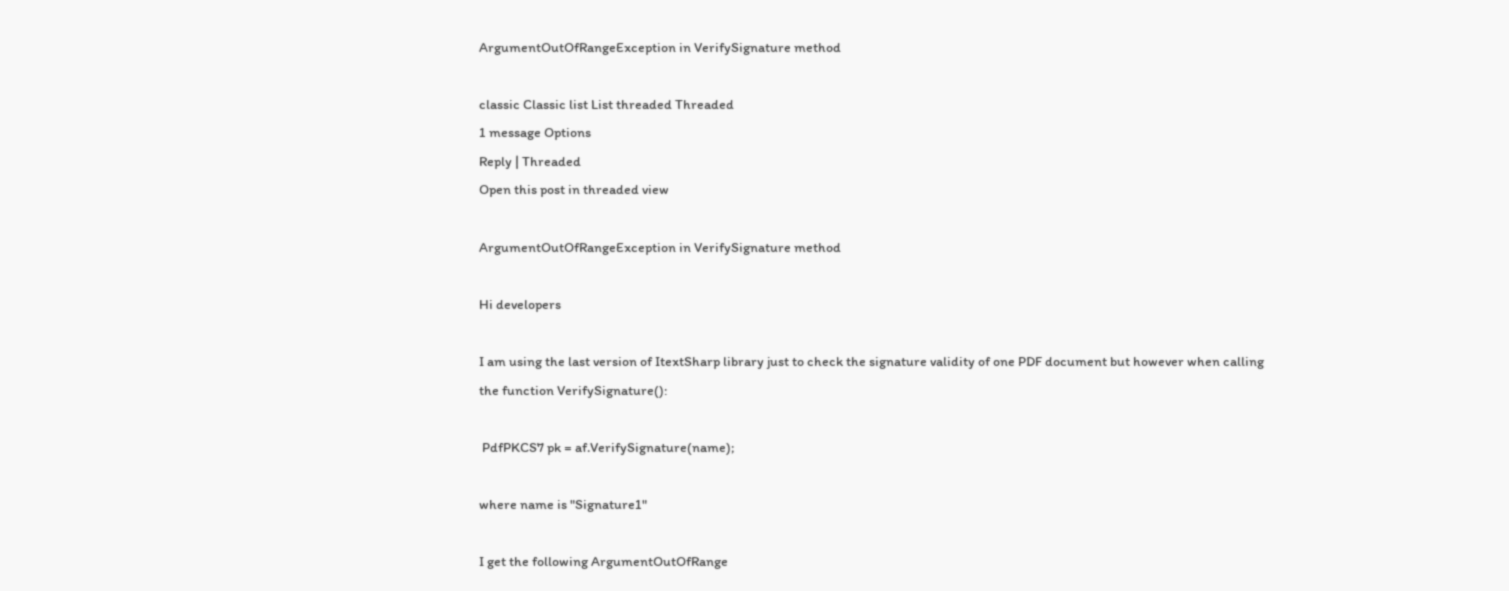ArgumentOutOfRangeException in VerifySignature method

classic Classic list List threaded Threaded
1 message Options
Reply | Threaded
Open this post in threaded view

ArgumentOutOfRangeException in VerifySignature method

Hi developers

I am using the last version of ItextSharp library just to check the signature validity of one PDF document but however when calling the function VerifySignature():

 PdfPKCS7 pk = af.VerifySignature(name);

where name is "Signature1"

I get the following ArgumentOutOfRange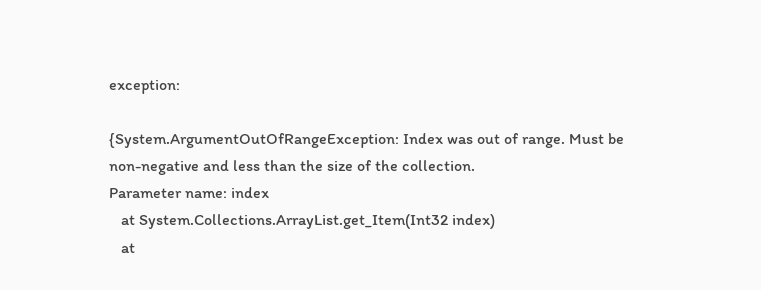exception:

{System.ArgumentOutOfRangeException: Index was out of range. Must be non-negative and less than the size of the collection.
Parameter name: index
   at System.Collections.ArrayList.get_Item(Int32 index)
   at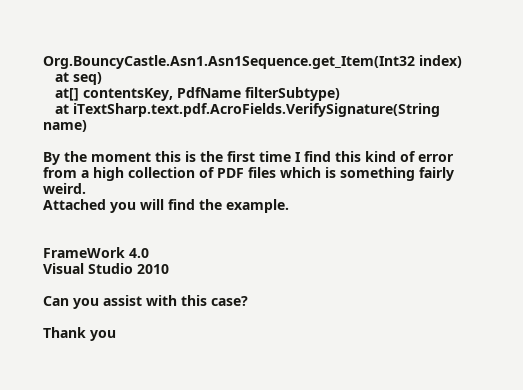Org.BouncyCastle.Asn1.Asn1Sequence.get_Item(Int32 index)
   at seq)
   at[] contentsKey, PdfName filterSubtype)
   at iTextSharp.text.pdf.AcroFields.VerifySignature(String name)

By the moment this is the first time I find this kind of error from a high collection of PDF files which is something fairly weird.
Attached you will find the example.


FrameWork 4.0
Visual Studio 2010

Can you assist with this case?

Thank you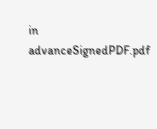in advanceSignedPDF.pdf